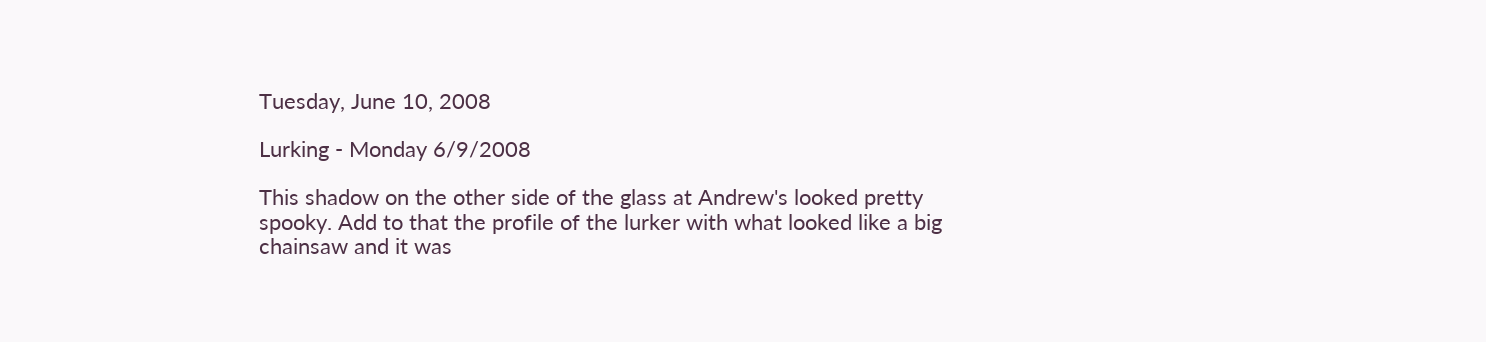Tuesday, June 10, 2008

Lurking - Monday 6/9/2008

This shadow on the other side of the glass at Andrew's looked pretty spooky. Add to that the profile of the lurker with what looked like a big chainsaw and it was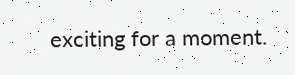exciting for a moment.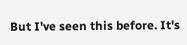But I've seen this before. It's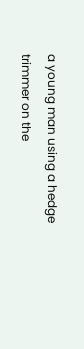a young man using a hedge trimmer on the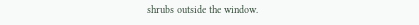shrubs outside the window.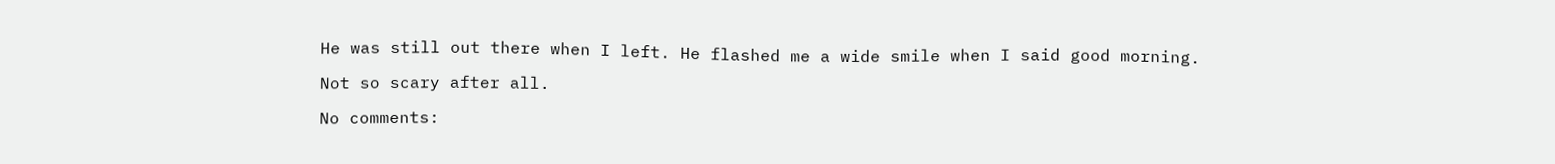He was still out there when I left. He flashed me a wide smile when I said good morning.

Not so scary after all.

No comments: